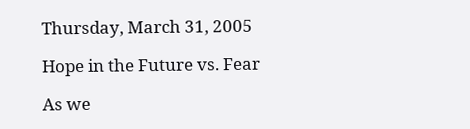Thursday, March 31, 2005

Hope in the Future vs. Fear

As we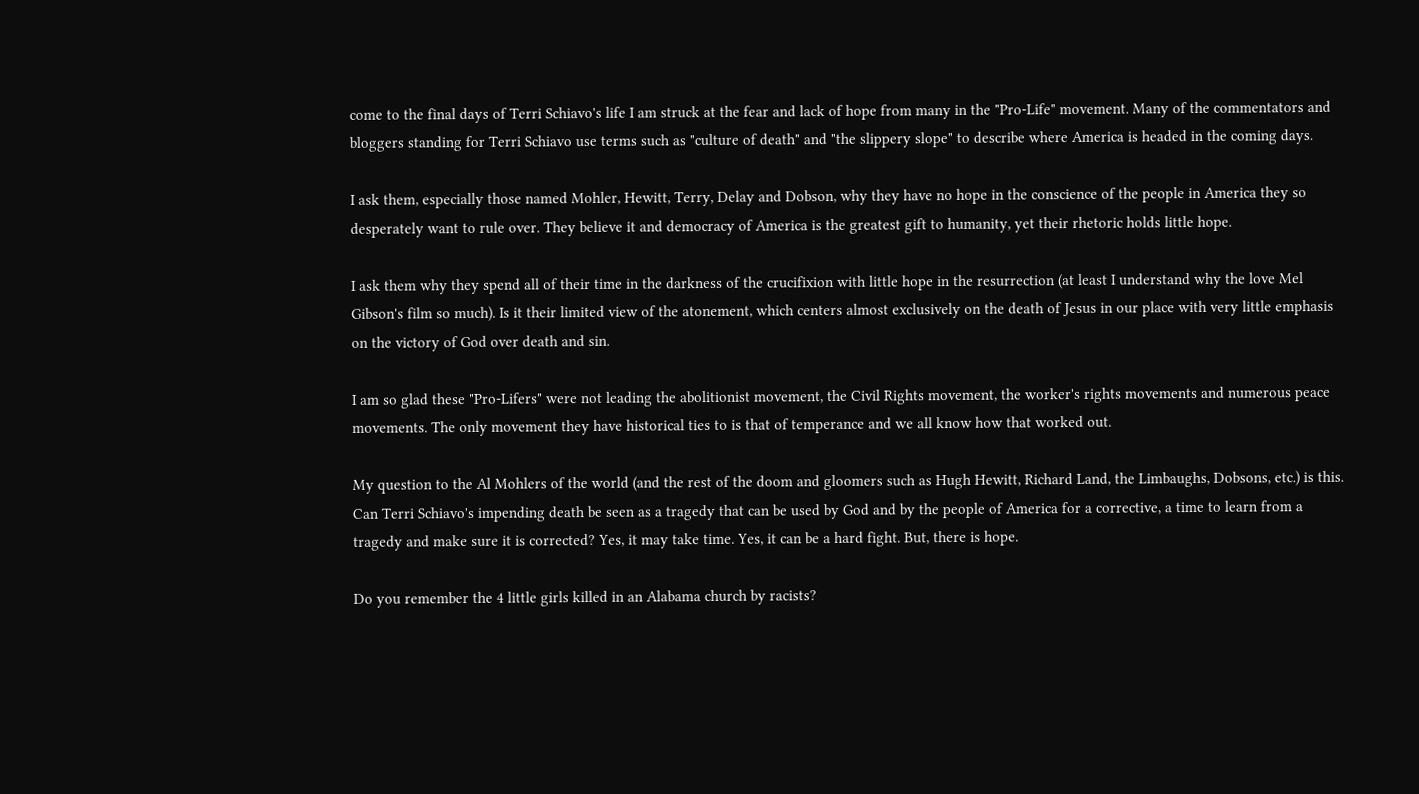come to the final days of Terri Schiavo's life I am struck at the fear and lack of hope from many in the "Pro-Life" movement. Many of the commentators and bloggers standing for Terri Schiavo use terms such as "culture of death" and "the slippery slope" to describe where America is headed in the coming days.

I ask them, especially those named Mohler, Hewitt, Terry, Delay and Dobson, why they have no hope in the conscience of the people in America they so desperately want to rule over. They believe it and democracy of America is the greatest gift to humanity, yet their rhetoric holds little hope.

I ask them why they spend all of their time in the darkness of the crucifixion with little hope in the resurrection (at least I understand why the love Mel Gibson's film so much). Is it their limited view of the atonement, which centers almost exclusively on the death of Jesus in our place with very little emphasis on the victory of God over death and sin.

I am so glad these "Pro-Lifers" were not leading the abolitionist movement, the Civil Rights movement, the worker's rights movements and numerous peace movements. The only movement they have historical ties to is that of temperance and we all know how that worked out.

My question to the Al Mohlers of the world (and the rest of the doom and gloomers such as Hugh Hewitt, Richard Land, the Limbaughs, Dobsons, etc.) is this. Can Terri Schiavo's impending death be seen as a tragedy that can be used by God and by the people of America for a corrective, a time to learn from a tragedy and make sure it is corrected? Yes, it may take time. Yes, it can be a hard fight. But, there is hope.

Do you remember the 4 little girls killed in an Alabama church by racists?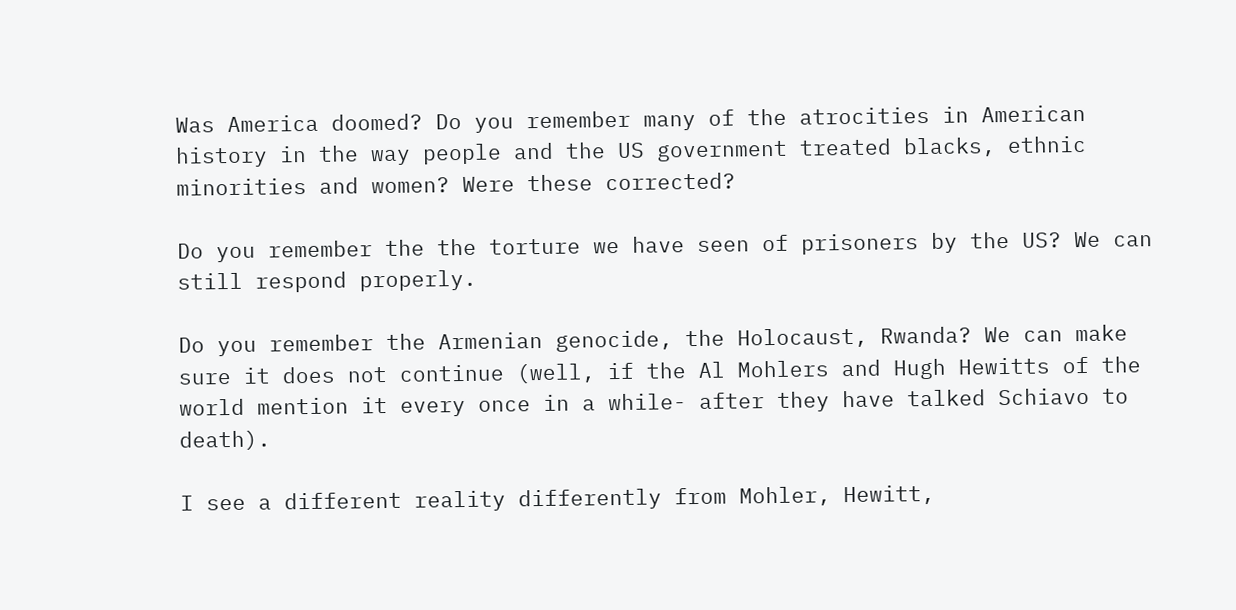Was America doomed? Do you remember many of the atrocities in American history in the way people and the US government treated blacks, ethnic minorities and women? Were these corrected?

Do you remember the the torture we have seen of prisoners by the US? We can still respond properly.

Do you remember the Armenian genocide, the Holocaust, Rwanda? We can make sure it does not continue (well, if the Al Mohlers and Hugh Hewitts of the world mention it every once in a while- after they have talked Schiavo to death).

I see a different reality differently from Mohler, Hewitt,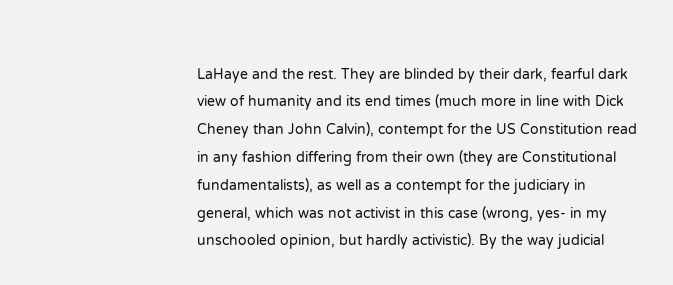LaHaye and the rest. They are blinded by their dark, fearful dark view of humanity and its end times (much more in line with Dick Cheney than John Calvin), contempt for the US Constitution read in any fashion differing from their own (they are Constitutional fundamentalists), as well as a contempt for the judiciary in general, which was not activist in this case (wrong, yes- in my unschooled opinion, but hardly activistic). By the way judicial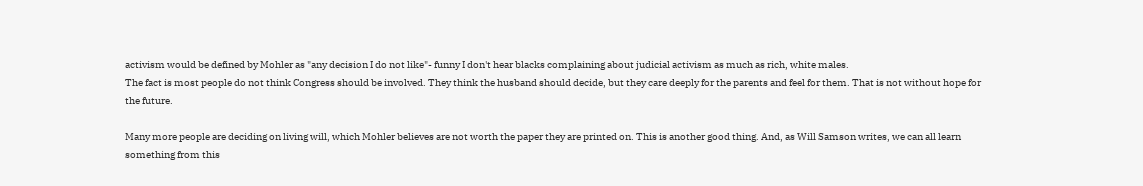activism would be defined by Mohler as "any decision I do not like"- funny I don't hear blacks complaining about judicial activism as much as rich, white males.
The fact is most people do not think Congress should be involved. They think the husband should decide, but they care deeply for the parents and feel for them. That is not without hope for the future.

Many more people are deciding on living will, which Mohler believes are not worth the paper they are printed on. This is another good thing. And, as Will Samson writes, we can all learn something from this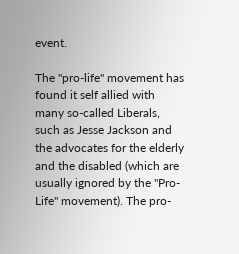event.

The "pro-life" movement has found it self allied with many so-called Liberals, such as Jesse Jackson and the advocates for the elderly and the disabled (which are usually ignored by the "Pro-Life" movement). The pro-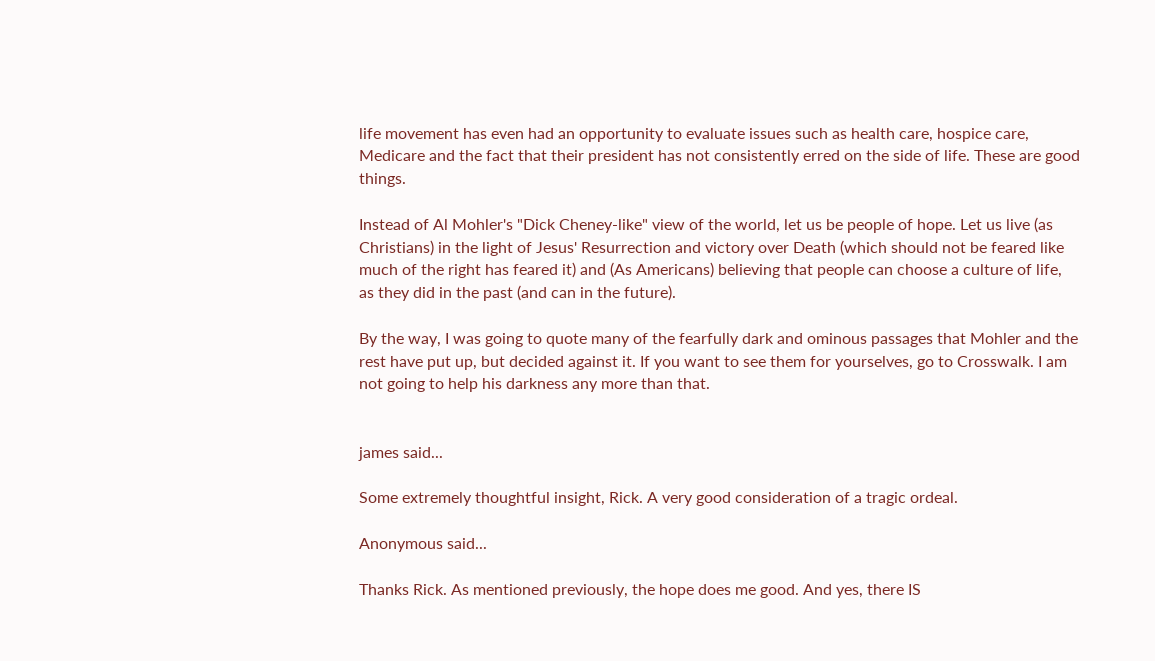life movement has even had an opportunity to evaluate issues such as health care, hospice care, Medicare and the fact that their president has not consistently erred on the side of life. These are good things.

Instead of Al Mohler's "Dick Cheney-like" view of the world, let us be people of hope. Let us live (as Christians) in the light of Jesus' Resurrection and victory over Death (which should not be feared like much of the right has feared it) and (As Americans) believing that people can choose a culture of life, as they did in the past (and can in the future).

By the way, I was going to quote many of the fearfully dark and ominous passages that Mohler and the rest have put up, but decided against it. If you want to see them for yourselves, go to Crosswalk. I am not going to help his darkness any more than that.


james said...

Some extremely thoughtful insight, Rick. A very good consideration of a tragic ordeal.

Anonymous said...

Thanks Rick. As mentioned previously, the hope does me good. And yes, there IS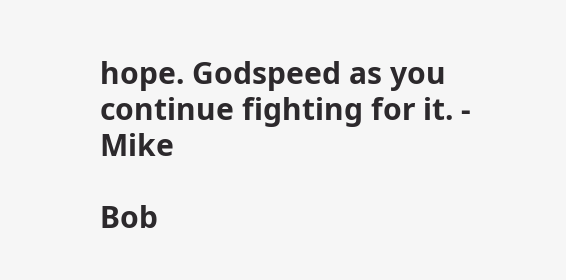hope. Godspeed as you continue fighting for it. - Mike

Bob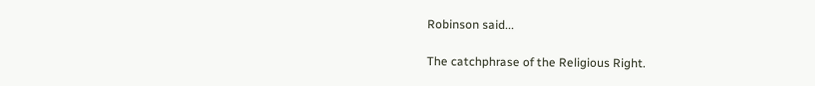Robinson said...

The catchphrase of the Religious Right.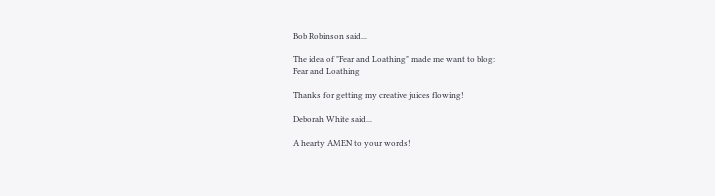Bob Robinson said...

The idea of "Fear and Loathing" made me want to blog:
Fear and Loathing

Thanks for getting my creative juices flowing!

Deborah White said...

A hearty AMEN to your words!